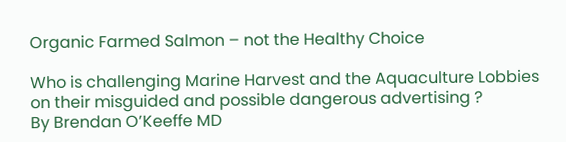Organic Farmed Salmon – not the Healthy Choice

Who is challenging Marine Harvest and the Aquaculture Lobbies on their misguided and possible dangerous advertising ?
By Brendan O’Keeffe MD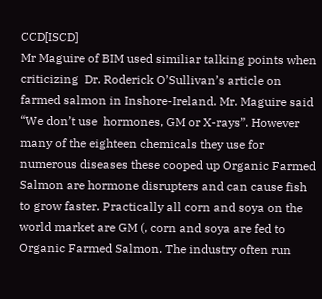CCD[ISCD]
Mr Maguire of BIM used similiar talking points when criticizing  Dr. Roderick O’Sullivan’s article on farmed salmon in Inshore-Ireland. Mr. Maguire said  “We don’t use  hormones, GM or X-rays”. However many of the eighteen chemicals they use for numerous diseases these cooped up Organic Farmed Salmon are hormone disrupters and can cause fish to grow faster. Practically all corn and soya on the world market are GM (, corn and soya are fed to Organic Farmed Salmon. The industry often run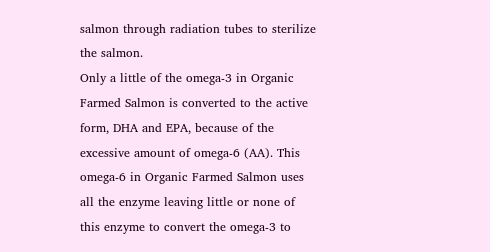salmon through radiation tubes to sterilize the salmon.
Only a little of the omega-3 in Organic Farmed Salmon is converted to the active form, DHA and EPA, because of the excessive amount of omega-6 (AA). This omega-6 in Organic Farmed Salmon uses all the enzyme leaving little or none of this enzyme to convert the omega-3 to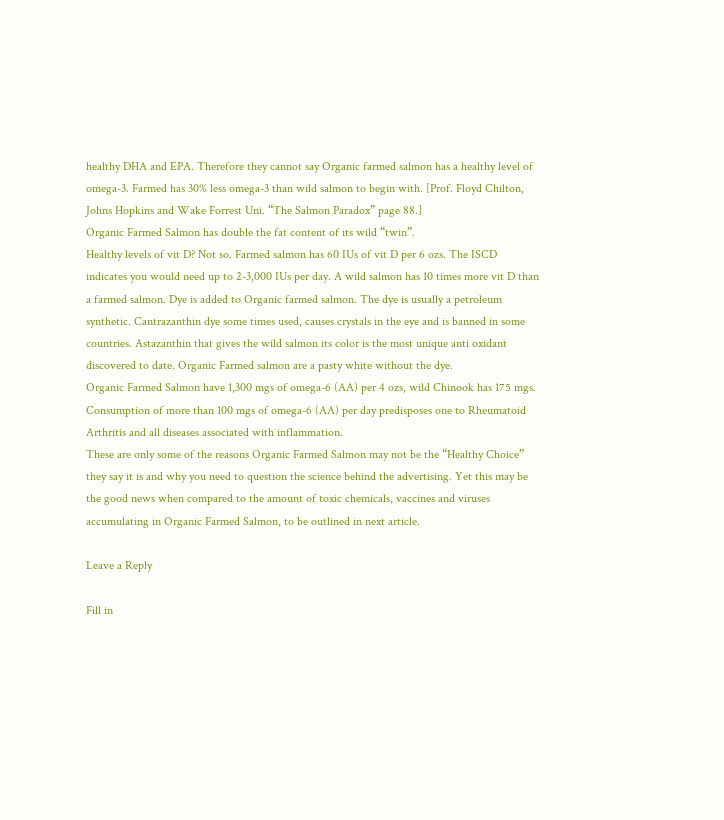healthy DHA and EPA. Therefore they cannot say Organic farmed salmon has a healthy level of omega-3. Farmed has 30% less omega-3 than wild salmon to begin with. [Prof. Floyd Chilton, Johns Hopkins and Wake Forrest Uni. “The Salmon Paradox” page 88.]
Organic Farmed Salmon has double the fat content of its wild “twin”.
Healthy levels of vit D? Not so. Farmed salmon has 60 IUs of vit D per 6 ozs. The ISCD indicates you would need up to 2-3,000 IUs per day. A wild salmon has 10 times more vit D than a farmed salmon. Dye is added to Organic farmed salmon. The dye is usually a petroleum synthetic. Cantrazanthin dye some times used, causes crystals in the eye and is banned in some countries. Astazanthin that gives the wild salmon its color is the most unique anti oxidant discovered to date. Organic Farmed salmon are a pasty white without the dye.
Organic Farmed Salmon have 1,300 mgs of omega-6 (AA) per 4 ozs, wild Chinook has 175 mgs. Consumption of more than 100 mgs of omega-6 (AA) per day predisposes one to Rheumatoid Arthritis and all diseases associated with inflammation.
These are only some of the reasons Organic Farmed Salmon may not be the “Healthy Choice” they say it is and why you need to question the science behind the advertising. Yet this may be the good news when compared to the amount of toxic chemicals, vaccines and viruses accumulating in Organic Farmed Salmon, to be outlined in next article.

Leave a Reply

Fill in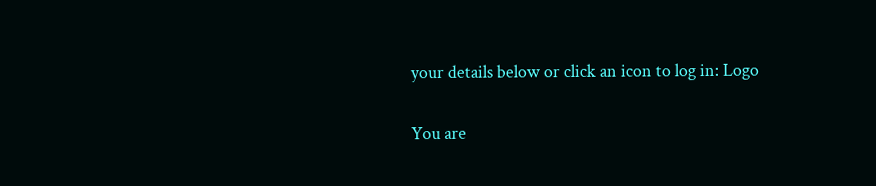your details below or click an icon to log in: Logo

You are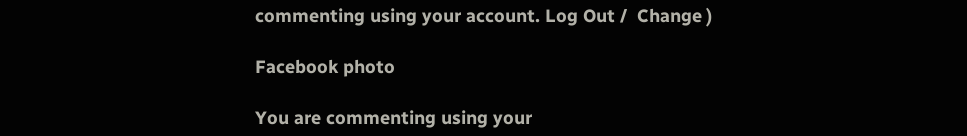commenting using your account. Log Out /  Change )

Facebook photo

You are commenting using your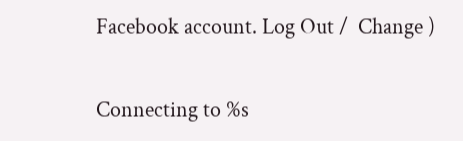Facebook account. Log Out /  Change )

Connecting to %s